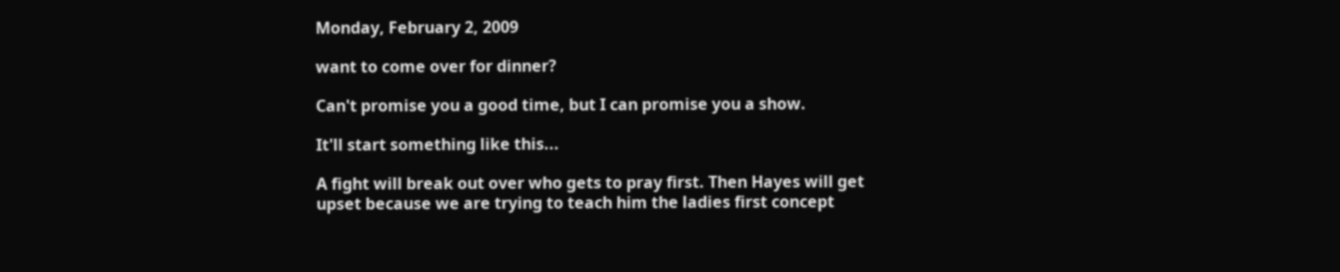Monday, February 2, 2009

want to come over for dinner?

Can't promise you a good time, but I can promise you a show.

It'll start something like this...

A fight will break out over who gets to pray first. Then Hayes will get upset because we are trying to teach him the ladies first concept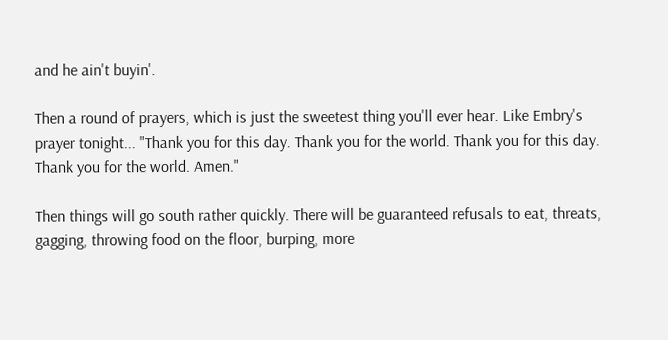and he ain't buyin'.

Then a round of prayers, which is just the sweetest thing you'll ever hear. Like Embry's prayer tonight... "Thank you for this day. Thank you for the world. Thank you for this day. Thank you for the world. Amen."

Then things will go south rather quickly. There will be guaranteed refusals to eat, threats, gagging, throwing food on the floor, burping, more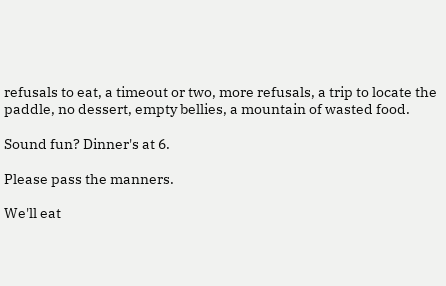refusals to eat, a timeout or two, more refusals, a trip to locate the paddle, no dessert, empty bellies, a mountain of wasted food.

Sound fun? Dinner's at 6.

Please pass the manners.

We'll eat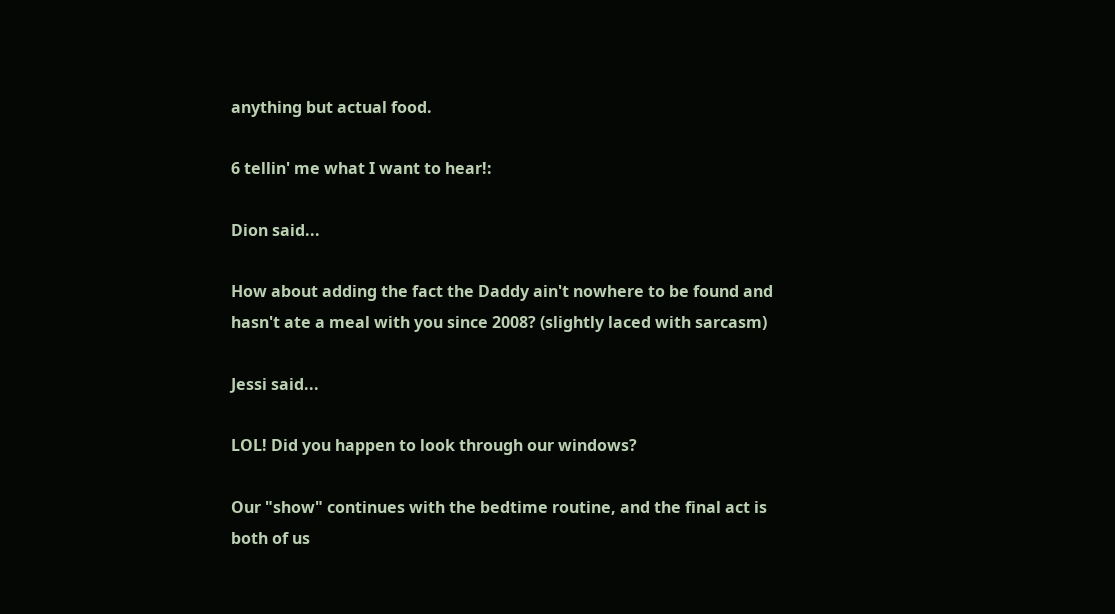anything but actual food.

6 tellin' me what I want to hear!:

Dion said...

How about adding the fact the Daddy ain't nowhere to be found and hasn't ate a meal with you since 2008? (slightly laced with sarcasm)

Jessi said...

LOL! Did you happen to look through our windows?

Our "show" continues with the bedtime routine, and the final act is both of us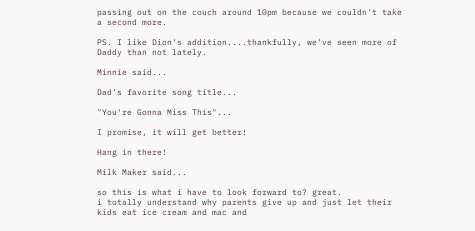passing out on the couch around 10pm because we couldn't take a second more.

PS. I like Dion's addition....thankfully, we've seen more of Daddy than not lately.

Minnie said...

Dad's favorite song title...

"You're Gonna Miss This"...

I promise, it will get better!

Hang in there!

Milk Maker said...

so this is what i have to look forward to? great.
i totally understand why parents give up and just let their kids eat ice cream and mac and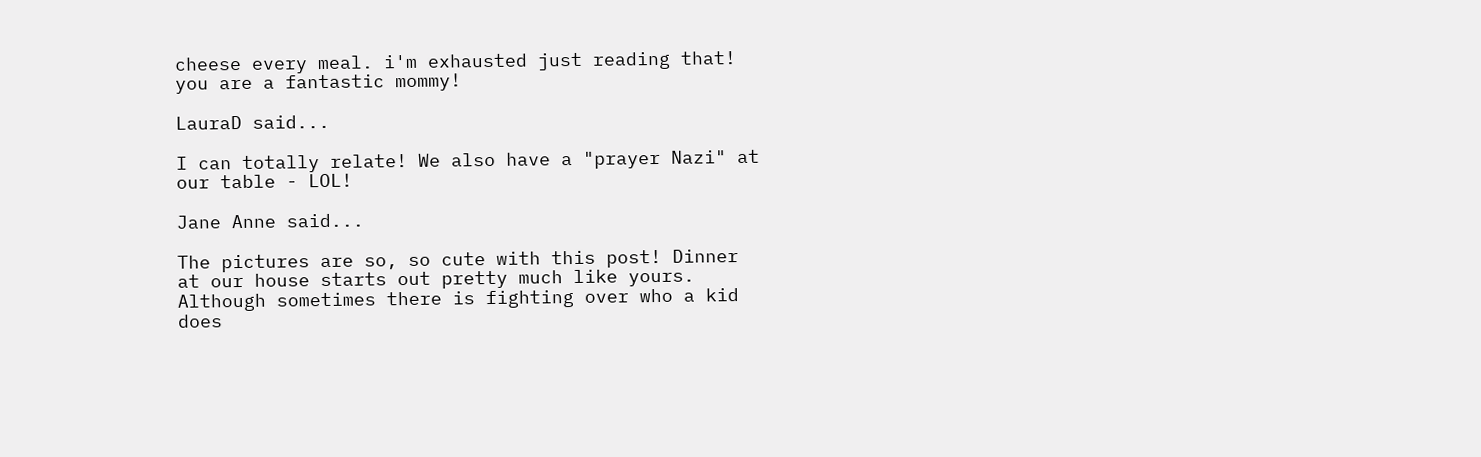cheese every meal. i'm exhausted just reading that! you are a fantastic mommy!

LauraD said...

I can totally relate! We also have a "prayer Nazi" at our table - LOL!

Jane Anne said...

The pictures are so, so cute with this post! Dinner at our house starts out pretty much like yours. Although sometimes there is fighting over who a kid does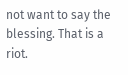not want to say the blessing. That is a riot.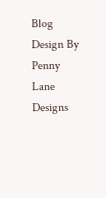Blog Design By Penny Lane Designs